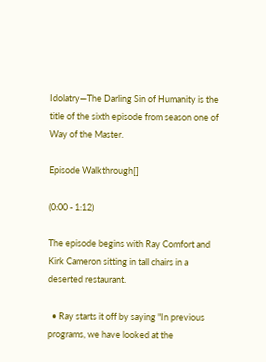Idolatry—The Darling Sin of Humanity is the title of the sixth episode from season one of Way of the Master.

Episode Walkthrough[]

(0:00 - 1:12)

The episode begins with Ray Comfort and Kirk Cameron sitting in tall chairs in a deserted restaurant.

  • Ray starts it off by saying "In previous programs, we have looked at the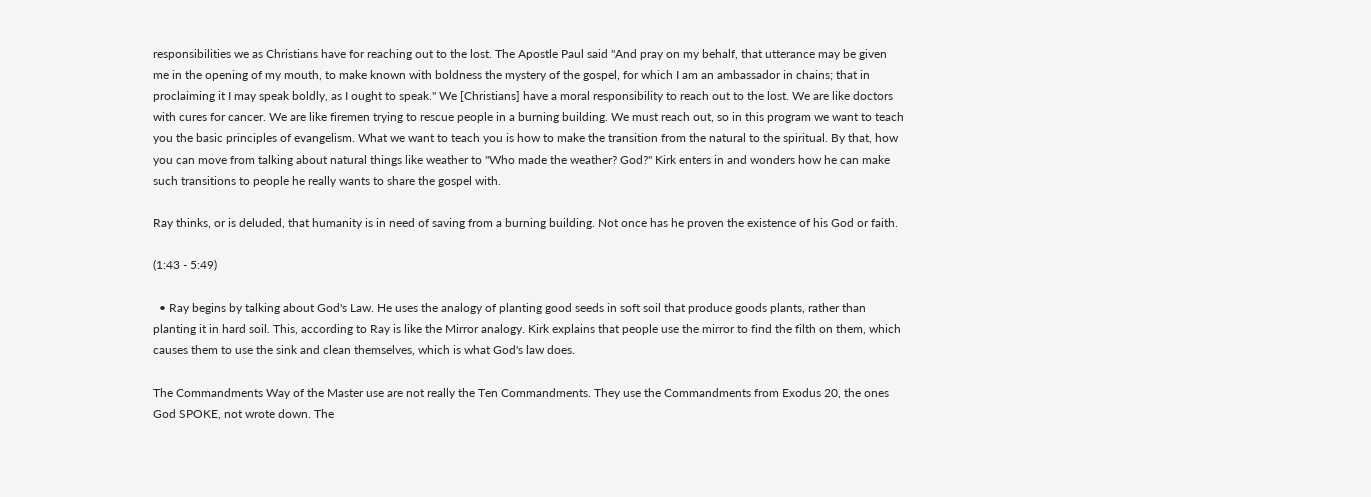responsibilities we as Christians have for reaching out to the lost. The Apostle Paul said "And pray on my behalf, that utterance may be given me in the opening of my mouth, to make known with boldness the mystery of the gospel, for which I am an ambassador in chains; that in proclaiming it I may speak boldly, as I ought to speak." We [Christians] have a moral responsibility to reach out to the lost. We are like doctors with cures for cancer. We are like firemen trying to rescue people in a burning building. We must reach out, so in this program we want to teach you the basic principles of evangelism. What we want to teach you is how to make the transition from the natural to the spiritual. By that, how you can move from talking about natural things like weather to "Who made the weather? God?" Kirk enters in and wonders how he can make such transitions to people he really wants to share the gospel with.

Ray thinks, or is deluded, that humanity is in need of saving from a burning building. Not once has he proven the existence of his God or faith.

(1:43 - 5:49)

  • Ray begins by talking about God's Law. He uses the analogy of planting good seeds in soft soil that produce goods plants, rather than planting it in hard soil. This, according to Ray is like the Mirror analogy. Kirk explains that people use the mirror to find the filth on them, which causes them to use the sink and clean themselves, which is what God's law does.

The Commandments Way of the Master use are not really the Ten Commandments. They use the Commandments from Exodus 20, the ones God SPOKE, not wrote down. The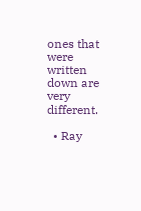ones that were written down are very different.

  • Ray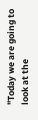"Today we are going to look at the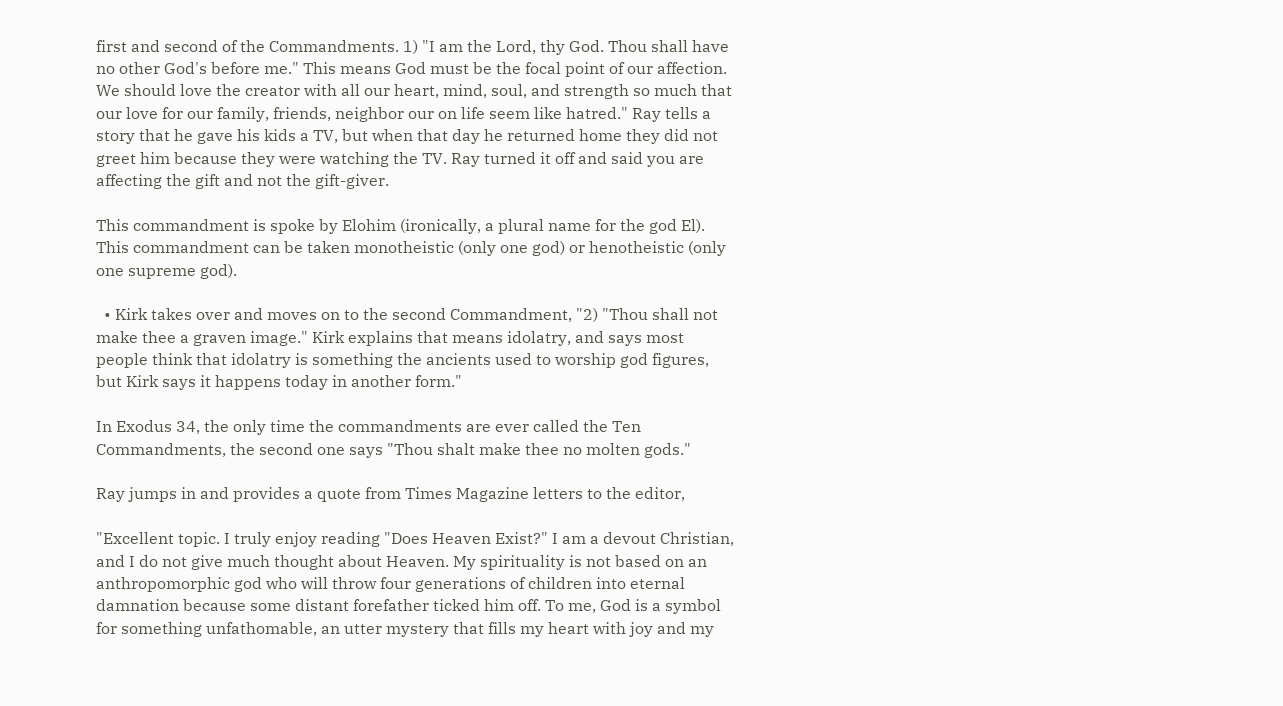first and second of the Commandments. 1) "I am the Lord, thy God. Thou shall have no other God's before me." This means God must be the focal point of our affection. We should love the creator with all our heart, mind, soul, and strength so much that our love for our family, friends, neighbor our on life seem like hatred." Ray tells a story that he gave his kids a TV, but when that day he returned home they did not greet him because they were watching the TV. Ray turned it off and said you are affecting the gift and not the gift-giver.

This commandment is spoke by Elohim (ironically, a plural name for the god El). This commandment can be taken monotheistic (only one god) or henotheistic (only one supreme god).

  • Kirk takes over and moves on to the second Commandment, "2) "Thou shall not make thee a graven image." Kirk explains that means idolatry, and says most people think that idolatry is something the ancients used to worship god figures, but Kirk says it happens today in another form."

In Exodus 34, the only time the commandments are ever called the Ten Commandments, the second one says "Thou shalt make thee no molten gods."

Ray jumps in and provides a quote from Times Magazine letters to the editor,

"Excellent topic. I truly enjoy reading "Does Heaven Exist?" I am a devout Christian, and I do not give much thought about Heaven. My spirituality is not based on an anthropomorphic god who will throw four generations of children into eternal damnation because some distant forefather ticked him off. To me, God is a symbol for something unfathomable, an utter mystery that fills my heart with joy and my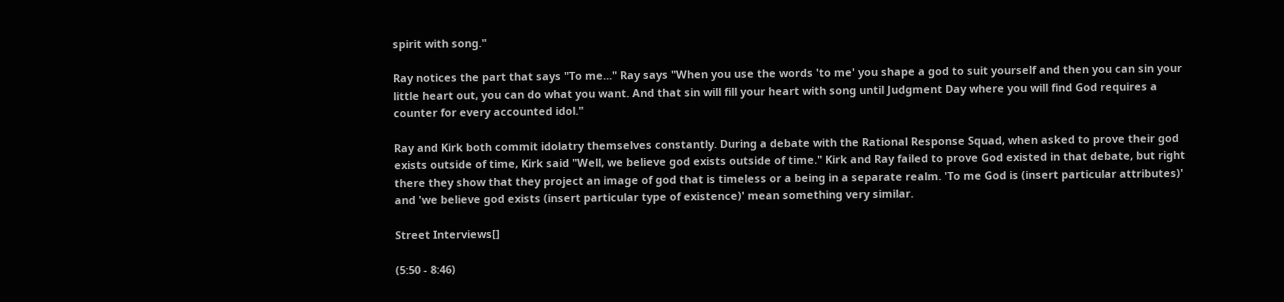spirit with song."

Ray notices the part that says "To me..." Ray says "When you use the words 'to me' you shape a god to suit yourself and then you can sin your little heart out, you can do what you want. And that sin will fill your heart with song until Judgment Day where you will find God requires a counter for every accounted idol."

Ray and Kirk both commit idolatry themselves constantly. During a debate with the Rational Response Squad, when asked to prove their god exists outside of time, Kirk said "Well, we believe god exists outside of time." Kirk and Ray failed to prove God existed in that debate, but right there they show that they project an image of god that is timeless or a being in a separate realm. 'To me God is (insert particular attributes)' and 'we believe god exists (insert particular type of existence)' mean something very similar.

Street Interviews[]

(5:50 - 8:46)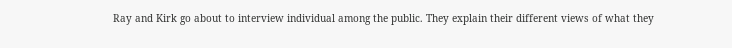Ray and Kirk go about to interview individual among the public. They explain their different views of what they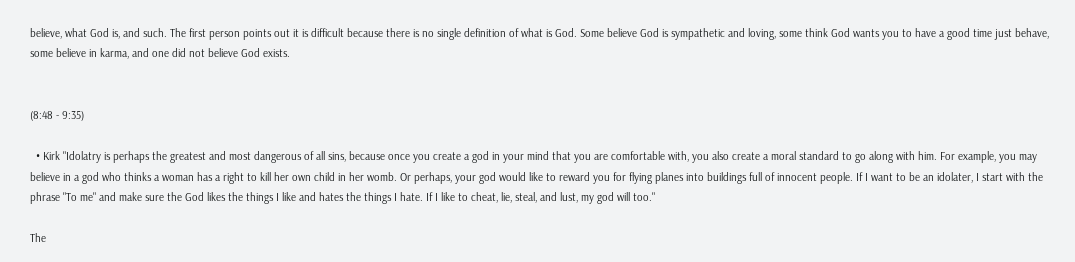believe, what God is, and such. The first person points out it is difficult because there is no single definition of what is God. Some believe God is sympathetic and loving, some think God wants you to have a good time just behave, some believe in karma, and one did not believe God exists.


(8:48 - 9:35)

  • Kirk "Idolatry is perhaps the greatest and most dangerous of all sins, because once you create a god in your mind that you are comfortable with, you also create a moral standard to go along with him. For example, you may believe in a god who thinks a woman has a right to kill her own child in her womb. Or perhaps, your god would like to reward you for flying planes into buildings full of innocent people. If I want to be an idolater, I start with the phrase "To me" and make sure the God likes the things I like and hates the things I hate. If I like to cheat, lie, steal, and lust, my god will too."

The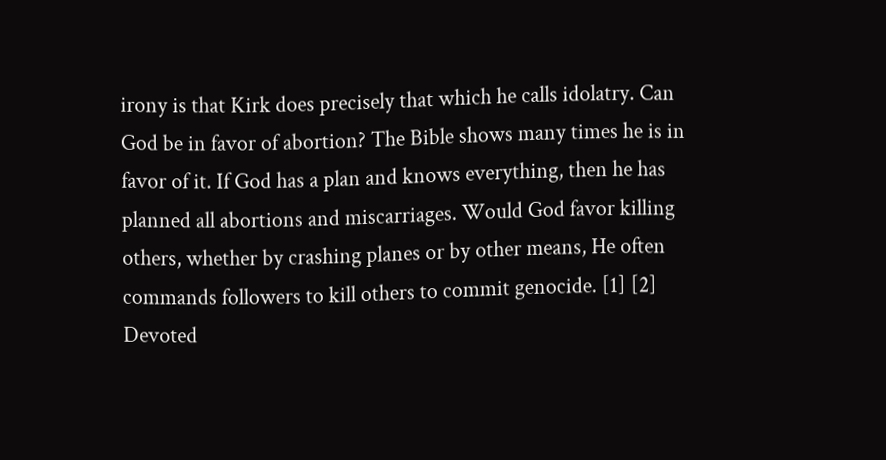irony is that Kirk does precisely that which he calls idolatry. Can God be in favor of abortion? The Bible shows many times he is in favor of it. If God has a plan and knows everything, then he has planned all abortions and miscarriages. Would God favor killing others, whether by crashing planes or by other means, He often commands followers to kill others to commit genocide. [1] [2] Devoted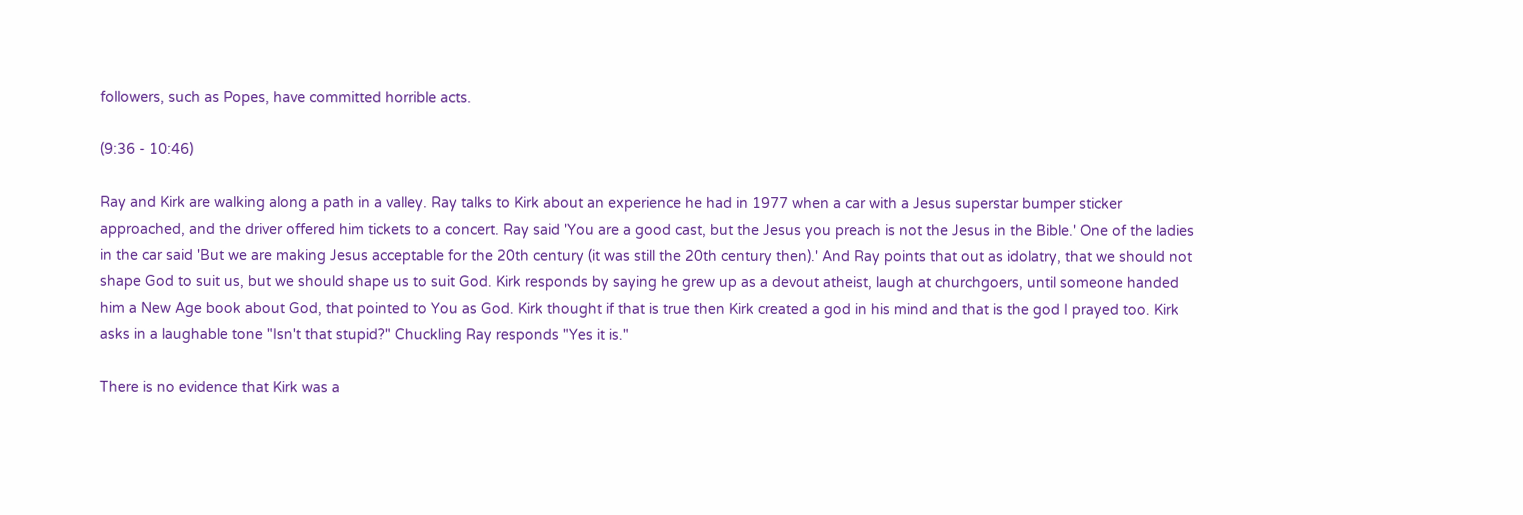followers, such as Popes, have committed horrible acts.

(9:36 - 10:46)

Ray and Kirk are walking along a path in a valley. Ray talks to Kirk about an experience he had in 1977 when a car with a Jesus superstar bumper sticker approached, and the driver offered him tickets to a concert. Ray said 'You are a good cast, but the Jesus you preach is not the Jesus in the Bible.' One of the ladies in the car said 'But we are making Jesus acceptable for the 20th century (it was still the 20th century then).' And Ray points that out as idolatry, that we should not shape God to suit us, but we should shape us to suit God. Kirk responds by saying he grew up as a devout atheist, laugh at churchgoers, until someone handed him a New Age book about God, that pointed to You as God. Kirk thought if that is true then Kirk created a god in his mind and that is the god I prayed too. Kirk asks in a laughable tone "Isn't that stupid?" Chuckling Ray responds "Yes it is."

There is no evidence that Kirk was a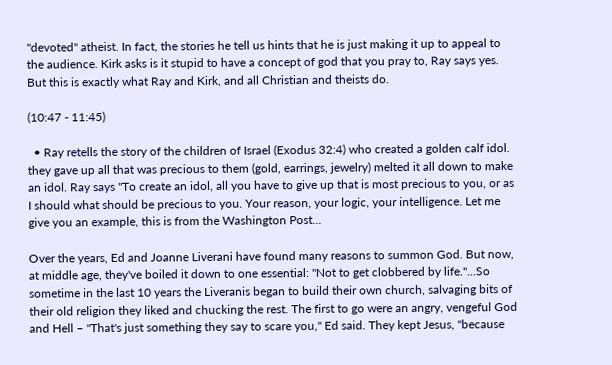"devoted" atheist. In fact, the stories he tell us hints that he is just making it up to appeal to the audience. Kirk asks is it stupid to have a concept of god that you pray to, Ray says yes. But this is exactly what Ray and Kirk, and all Christian and theists do.

(10:47 - 11:45)

  • Ray retells the story of the children of Israel (Exodus 32:4) who created a golden calf idol. they gave up all that was precious to them (gold, earrings, jewelry) melted it all down to make an idol. Ray says "To create an idol, all you have to give up that is most precious to you, or as I should what should be precious to you. Your reason, your logic, your intelligence. Let me give you an example, this is from the Washington Post...

Over the years, Ed and Joanne Liverani have found many reasons to summon God. But now, at middle age, they've boiled it down to one essential: "Not to get clobbered by life."...So sometime in the last 10 years the Liveranis began to build their own church, salvaging bits of their old religion they liked and chucking the rest. The first to go were an angry, vengeful God and Hell – "That's just something they say to scare you," Ed said. They kept Jesus, "because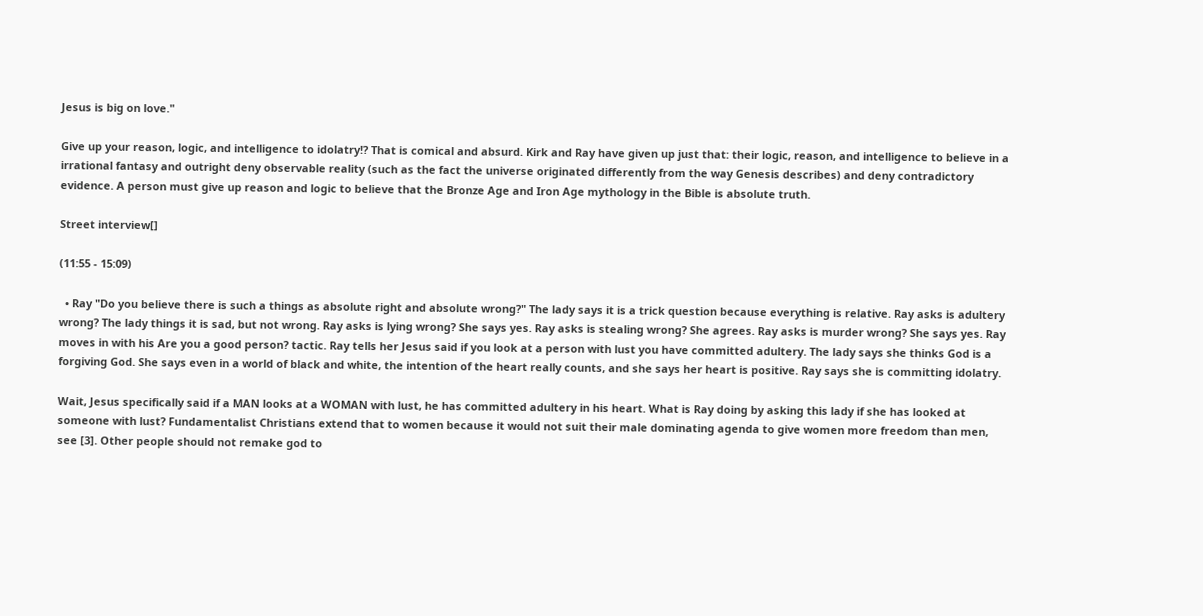Jesus is big on love."

Give up your reason, logic, and intelligence to idolatry!? That is comical and absurd. Kirk and Ray have given up just that: their logic, reason, and intelligence to believe in a irrational fantasy and outright deny observable reality (such as the fact the universe originated differently from the way Genesis describes) and deny contradictory evidence. A person must give up reason and logic to believe that the Bronze Age and Iron Age mythology in the Bible is absolute truth.

Street interview[]

(11:55 - 15:09)

  • Ray "Do you believe there is such a things as absolute right and absolute wrong?" The lady says it is a trick question because everything is relative. Ray asks is adultery wrong? The lady things it is sad, but not wrong. Ray asks is lying wrong? She says yes. Ray asks is stealing wrong? She agrees. Ray asks is murder wrong? She says yes. Ray moves in with his Are you a good person? tactic. Ray tells her Jesus said if you look at a person with lust you have committed adultery. The lady says she thinks God is a forgiving God. She says even in a world of black and white, the intention of the heart really counts, and she says her heart is positive. Ray says she is committing idolatry.

Wait, Jesus specifically said if a MAN looks at a WOMAN with lust, he has committed adultery in his heart. What is Ray doing by asking this lady if she has looked at someone with lust? Fundamentalist Christians extend that to women because it would not suit their male dominating agenda to give women more freedom than men, see [3]. Other people should not remake god to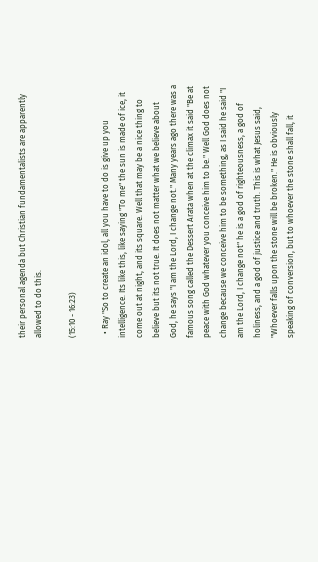their personal agenda but Christian fundamentalists are apparently allowed to do this.

(15:10 - 16:23)

  • Ray "So to create an idol, all you have to do is give up you intelligence. Its like this, like saying "To me" the sun is made of ice, it come out at night, and its square. Well that may be a nice thing to believe but its not true. It does not matter what we believe about God, he says "I am the Lord, I change not." Many years ago there was a famous song called the Dessert Arata when at the climax it said "Be at peace with God whatever you conceive him to be." Well God does not change because we conceive him to be something, as I said he said "I am the Lord, I change not" he is a god of righteousness, a god of holiness, and a god of justice and truth. This is what Jesus said, "Whoever falls upon the stone will be broken." He is obviously speaking of conversion, but to whoever the stone shall fall, it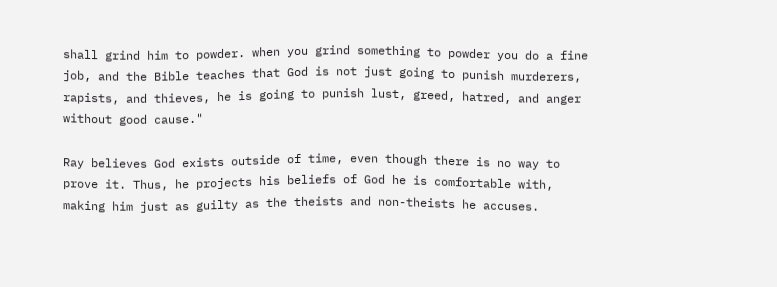shall grind him to powder. when you grind something to powder you do a fine job, and the Bible teaches that God is not just going to punish murderers, rapists, and thieves, he is going to punish lust, greed, hatred, and anger without good cause."

Ray believes God exists outside of time, even though there is no way to prove it. Thus, he projects his beliefs of God he is comfortable with, making him just as guilty as the theists and non-theists he accuses.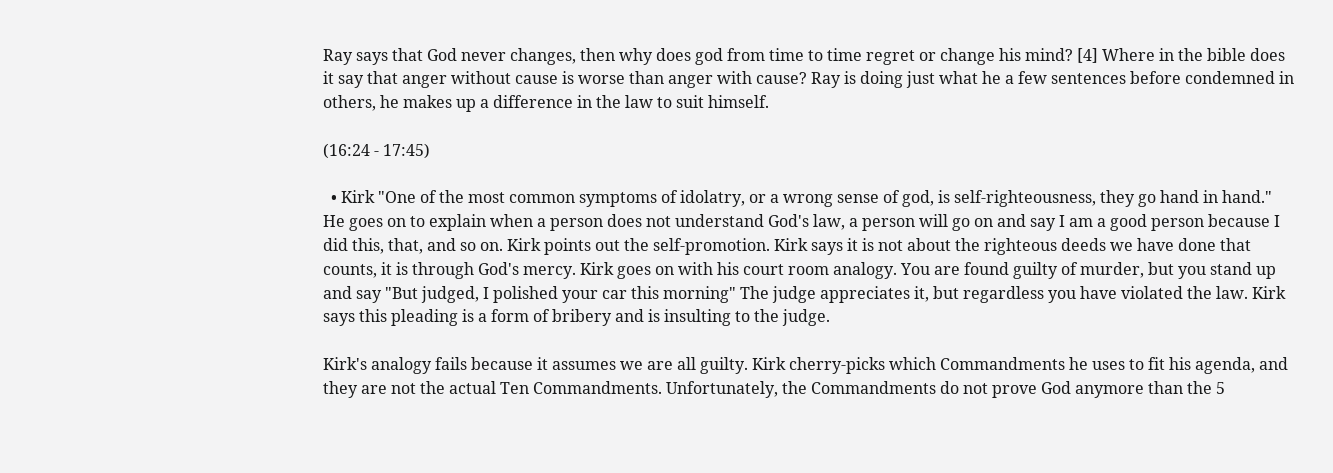Ray says that God never changes, then why does god from time to time regret or change his mind? [4] Where in the bible does it say that anger without cause is worse than anger with cause? Ray is doing just what he a few sentences before condemned in others, he makes up a difference in the law to suit himself.

(16:24 - 17:45)

  • Kirk "One of the most common symptoms of idolatry, or a wrong sense of god, is self-righteousness, they go hand in hand." He goes on to explain when a person does not understand God's law, a person will go on and say I am a good person because I did this, that, and so on. Kirk points out the self-promotion. Kirk says it is not about the righteous deeds we have done that counts, it is through God's mercy. Kirk goes on with his court room analogy. You are found guilty of murder, but you stand up and say "But judged, I polished your car this morning" The judge appreciates it, but regardless you have violated the law. Kirk says this pleading is a form of bribery and is insulting to the judge.

Kirk's analogy fails because it assumes we are all guilty. Kirk cherry-picks which Commandments he uses to fit his agenda, and they are not the actual Ten Commandments. Unfortunately, the Commandments do not prove God anymore than the 5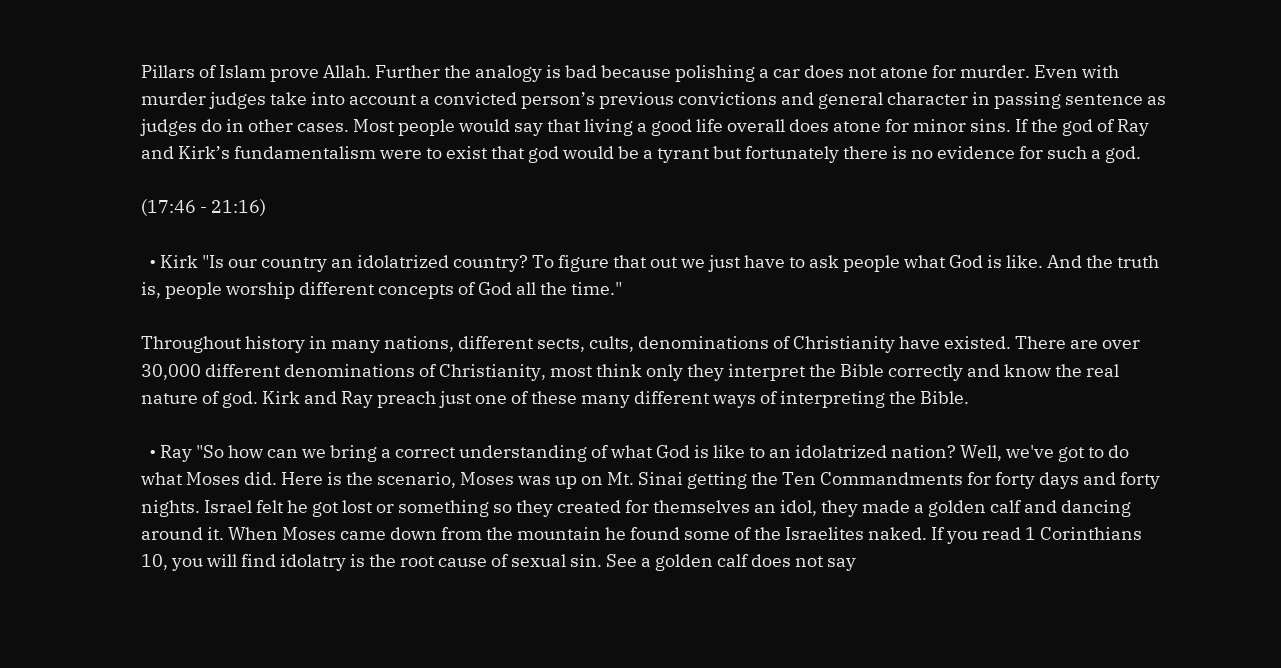Pillars of Islam prove Allah. Further the analogy is bad because polishing a car does not atone for murder. Even with murder judges take into account a convicted person’s previous convictions and general character in passing sentence as judges do in other cases. Most people would say that living a good life overall does atone for minor sins. If the god of Ray and Kirk’s fundamentalism were to exist that god would be a tyrant but fortunately there is no evidence for such a god.

(17:46 - 21:16)

  • Kirk "Is our country an idolatrized country? To figure that out we just have to ask people what God is like. And the truth is, people worship different concepts of God all the time."

Throughout history in many nations, different sects, cults, denominations of Christianity have existed. There are over 30,000 different denominations of Christianity, most think only they interpret the Bible correctly and know the real nature of god. Kirk and Ray preach just one of these many different ways of interpreting the Bible.

  • Ray "So how can we bring a correct understanding of what God is like to an idolatrized nation? Well, we've got to do what Moses did. Here is the scenario, Moses was up on Mt. Sinai getting the Ten Commandments for forty days and forty nights. Israel felt he got lost or something so they created for themselves an idol, they made a golden calf and dancing around it. When Moses came down from the mountain he found some of the Israelites naked. If you read 1 Corinthians 10, you will find idolatry is the root cause of sexual sin. See a golden calf does not say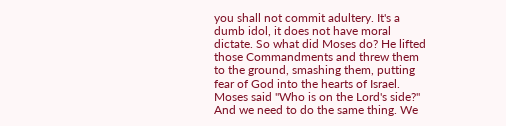you shall not commit adultery. It's a dumb idol, it does not have moral dictate. So what did Moses do? He lifted those Commandments and threw them to the ground, smashing them, putting fear of God into the hearts of Israel. Moses said "Who is on the Lord's side?" And we need to do the same thing. We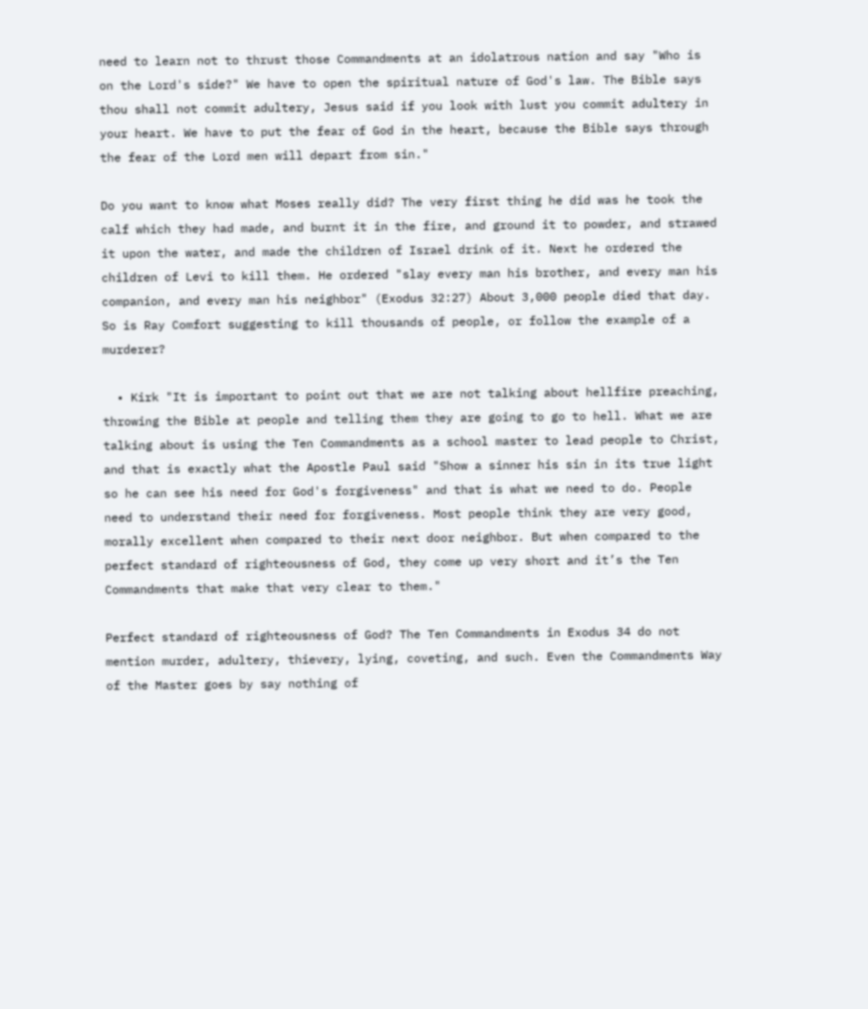need to learn not to thrust those Commandments at an idolatrous nation and say "Who is on the Lord's side?" We have to open the spiritual nature of God's law. The Bible says thou shall not commit adultery, Jesus said if you look with lust you commit adultery in your heart. We have to put the fear of God in the heart, because the Bible says through the fear of the Lord men will depart from sin."

Do you want to know what Moses really did? The very first thing he did was he took the calf which they had made, and burnt it in the fire, and ground it to powder, and strawed it upon the water, and made the children of Israel drink of it. Next he ordered the children of Levi to kill them. He ordered "slay every man his brother, and every man his companion, and every man his neighbor" (Exodus 32:27) About 3,000 people died that day. So is Ray Comfort suggesting to kill thousands of people, or follow the example of a murderer?

  • Kirk "It is important to point out that we are not talking about hellfire preaching, throwing the Bible at people and telling them they are going to go to hell. What we are talking about is using the Ten Commandments as a school master to lead people to Christ, and that is exactly what the Apostle Paul said "Show a sinner his sin in its true light so he can see his need for God's forgiveness" and that is what we need to do. People need to understand their need for forgiveness. Most people think they are very good, morally excellent when compared to their next door neighbor. But when compared to the perfect standard of righteousness of God, they come up very short and it’s the Ten Commandments that make that very clear to them."

Perfect standard of righteousness of God? The Ten Commandments in Exodus 34 do not mention murder, adultery, thievery, lying, coveting, and such. Even the Commandments Way of the Master goes by say nothing of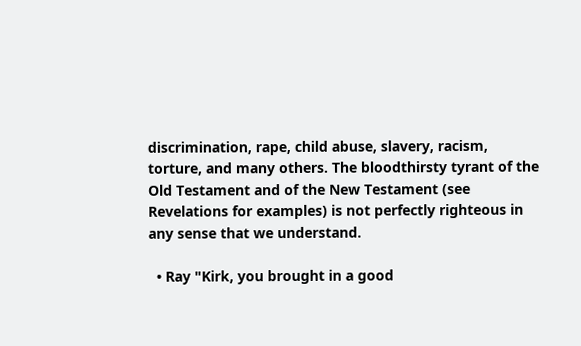discrimination, rape, child abuse, slavery, racism, torture, and many others. The bloodthirsty tyrant of the Old Testament and of the New Testament (see Revelations for examples) is not perfectly righteous in any sense that we understand.

  • Ray "Kirk, you brought in a good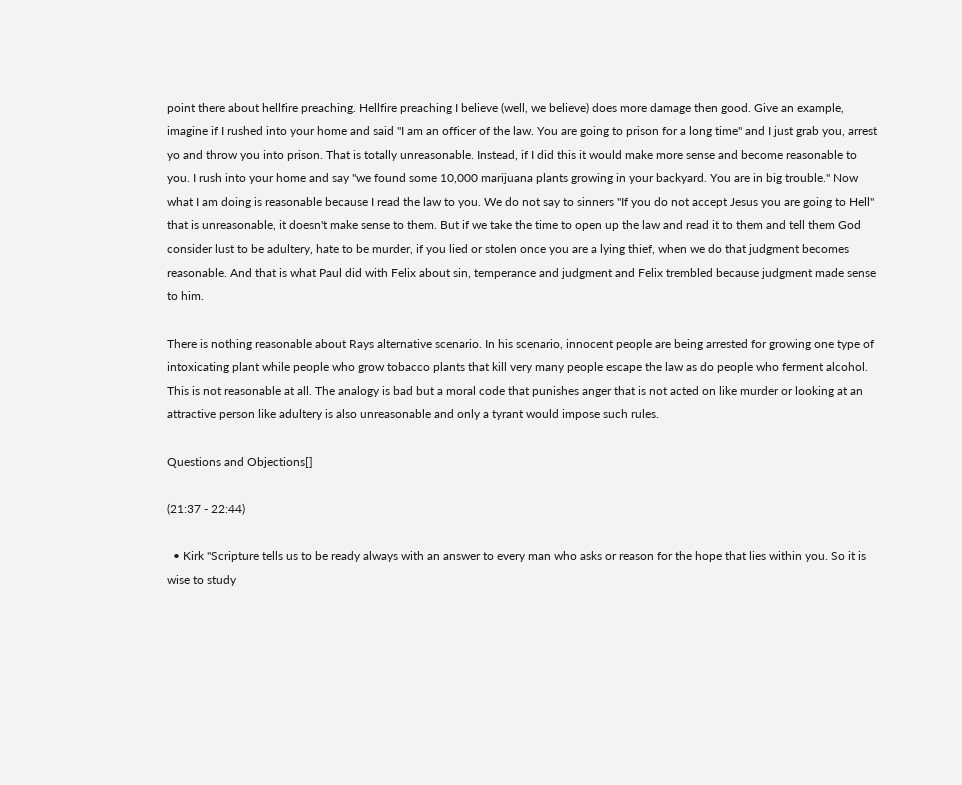point there about hellfire preaching. Hellfire preaching I believe (well, we believe) does more damage then good. Give an example, imagine if I rushed into your home and said "I am an officer of the law. You are going to prison for a long time" and I just grab you, arrest yo and throw you into prison. That is totally unreasonable. Instead, if I did this it would make more sense and become reasonable to you. I rush into your home and say "we found some 10,000 marijuana plants growing in your backyard. You are in big trouble." Now what I am doing is reasonable because I read the law to you. We do not say to sinners "If you do not accept Jesus you are going to Hell" that is unreasonable, it doesn't make sense to them. But if we take the time to open up the law and read it to them and tell them God consider lust to be adultery, hate to be murder, if you lied or stolen once you are a lying thief, when we do that judgment becomes reasonable. And that is what Paul did with Felix about sin, temperance and judgment and Felix trembled because judgment made sense to him.

There is nothing reasonable about Rays alternative scenario. In his scenario, innocent people are being arrested for growing one type of intoxicating plant while people who grow tobacco plants that kill very many people escape the law as do people who ferment alcohol. This is not reasonable at all. The analogy is bad but a moral code that punishes anger that is not acted on like murder or looking at an attractive person like adultery is also unreasonable and only a tyrant would impose such rules.

Questions and Objections[]

(21:37 - 22:44)

  • Kirk "Scripture tells us to be ready always with an answer to every man who asks or reason for the hope that lies within you. So it is wise to study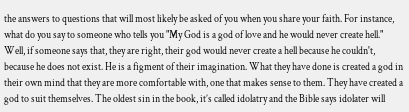the answers to questions that will most likely be asked of you when you share your faith. For instance, what do you say to someone who tells you "My God is a god of love and he would never create hell." Well, if someone says that, they are right, their god would never create a hell because he couldn't, because he does not exist. He is a figment of their imagination. What they have done is created a god in their own mind that they are more comfortable with, one that makes sense to them. They have created a god to suit themselves. The oldest sin in the book, it’s called idolatry and the Bible says idolater will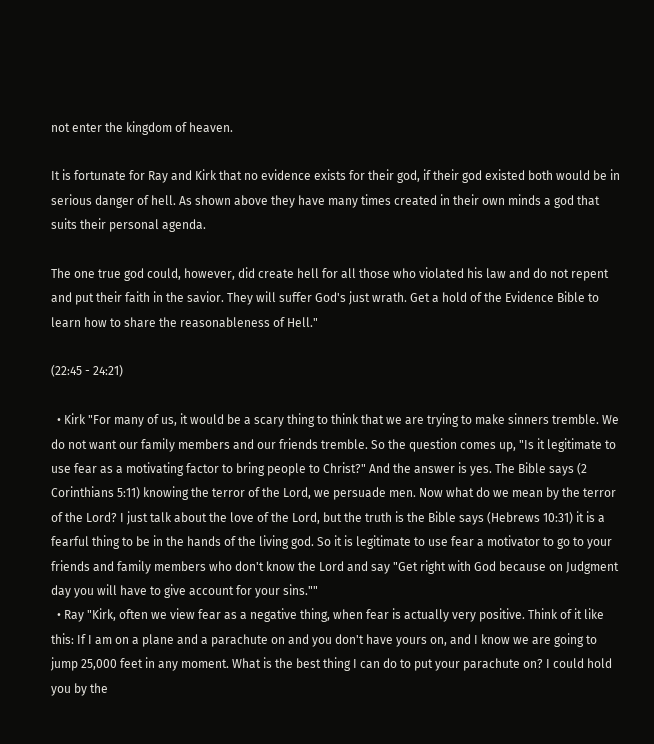not enter the kingdom of heaven.

It is fortunate for Ray and Kirk that no evidence exists for their god, if their god existed both would be in serious danger of hell. As shown above they have many times created in their own minds a god that suits their personal agenda.

The one true god could, however, did create hell for all those who violated his law and do not repent and put their faith in the savior. They will suffer God's just wrath. Get a hold of the Evidence Bible to learn how to share the reasonableness of Hell."

(22:45 - 24:21)

  • Kirk "For many of us, it would be a scary thing to think that we are trying to make sinners tremble. We do not want our family members and our friends tremble. So the question comes up, "Is it legitimate to use fear as a motivating factor to bring people to Christ?" And the answer is yes. The Bible says (2 Corinthians 5:11) knowing the terror of the Lord, we persuade men. Now what do we mean by the terror of the Lord? I just talk about the love of the Lord, but the truth is the Bible says (Hebrews 10:31) it is a fearful thing to be in the hands of the living god. So it is legitimate to use fear a motivator to go to your friends and family members who don't know the Lord and say "Get right with God because on Judgment day you will have to give account for your sins.""
  • Ray "Kirk, often we view fear as a negative thing, when fear is actually very positive. Think of it like this: If I am on a plane and a parachute on and you don't have yours on, and I know we are going to jump 25,000 feet in any moment. What is the best thing I can do to put your parachute on? I could hold you by the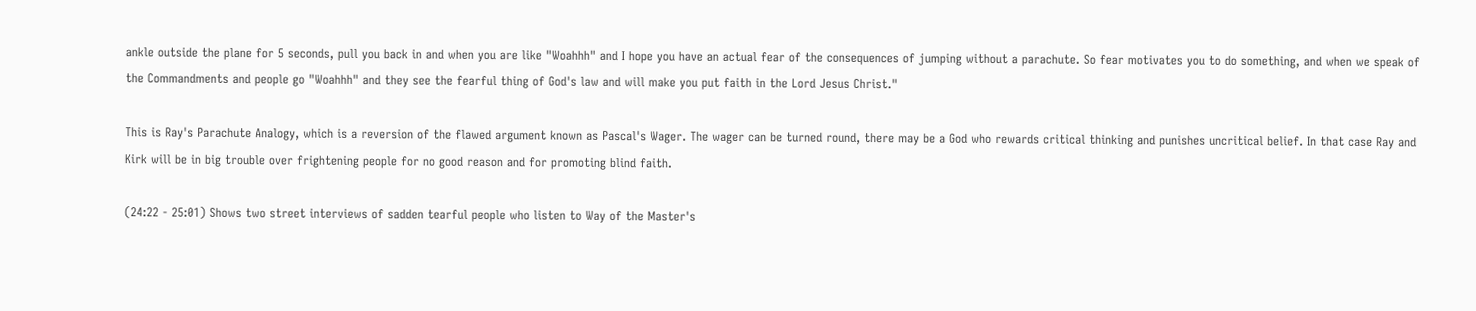ankle outside the plane for 5 seconds, pull you back in and when you are like "Woahhh" and I hope you have an actual fear of the consequences of jumping without a parachute. So fear motivates you to do something, and when we speak of the Commandments and people go "Woahhh" and they see the fearful thing of God's law and will make you put faith in the Lord Jesus Christ."

This is Ray's Parachute Analogy, which is a reversion of the flawed argument known as Pascal's Wager. The wager can be turned round, there may be a God who rewards critical thinking and punishes uncritical belief. In that case Ray and Kirk will be in big trouble over frightening people for no good reason and for promoting blind faith.

(24:22 - 25:01) Shows two street interviews of sadden tearful people who listen to Way of the Master's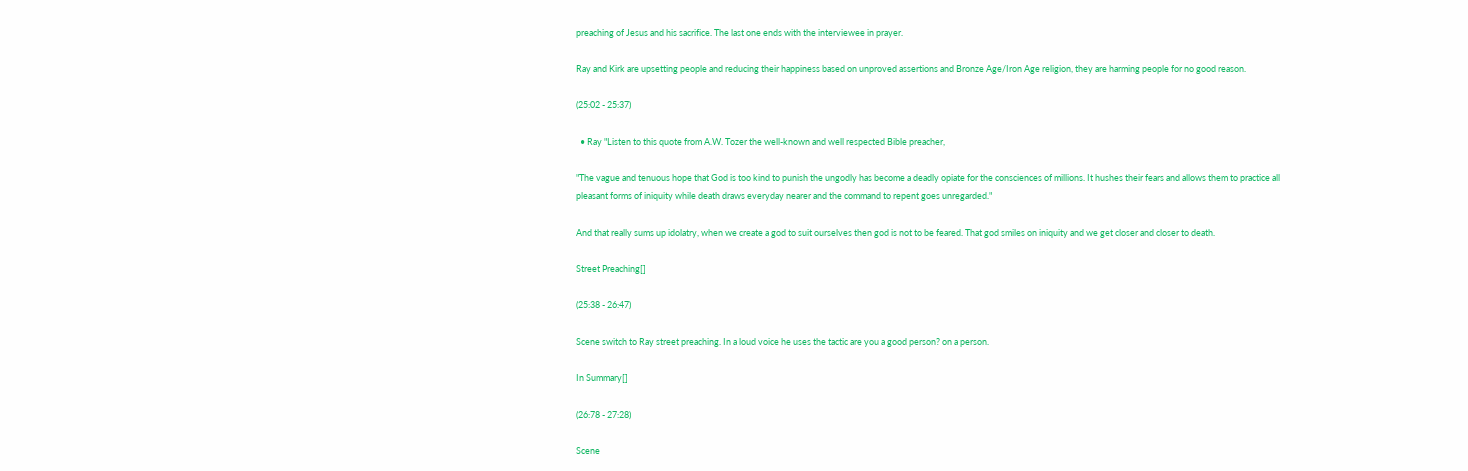preaching of Jesus and his sacrifice. The last one ends with the interviewee in prayer.

Ray and Kirk are upsetting people and reducing their happiness based on unproved assertions and Bronze Age/Iron Age religion, they are harming people for no good reason.

(25:02 - 25:37)

  • Ray "Listen to this quote from A.W. Tozer the well-known and well respected Bible preacher,

"The vague and tenuous hope that God is too kind to punish the ungodly has become a deadly opiate for the consciences of millions. It hushes their fears and allows them to practice all pleasant forms of iniquity while death draws everyday nearer and the command to repent goes unregarded."

And that really sums up idolatry, when we create a god to suit ourselves then god is not to be feared. That god smiles on iniquity and we get closer and closer to death.

Street Preaching[]

(25:38 - 26:47)

Scene switch to Ray street preaching. In a loud voice he uses the tactic are you a good person? on a person.

In Summary[]

(26:78 - 27:28)

Scene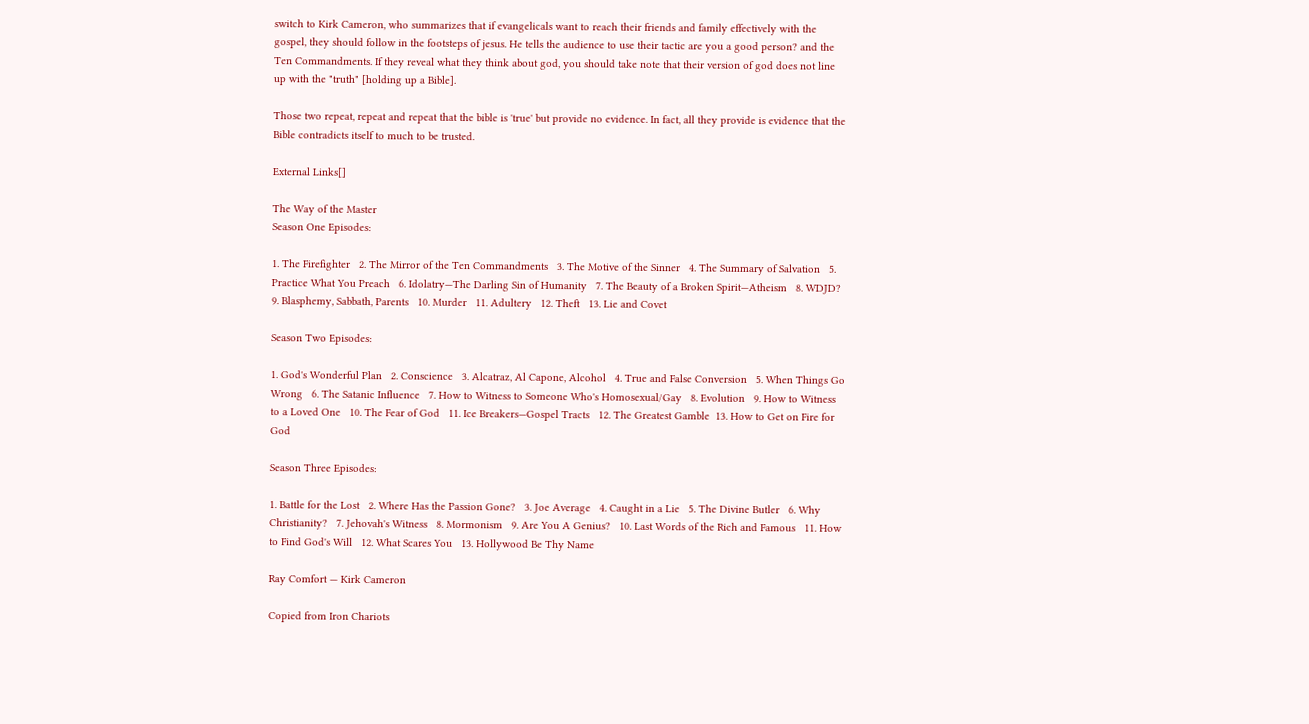switch to Kirk Cameron, who summarizes that if evangelicals want to reach their friends and family effectively with the gospel, they should follow in the footsteps of jesus. He tells the audience to use their tactic are you a good person? and the Ten Commandments. If they reveal what they think about god, you should take note that their version of god does not line up with the "truth" [holding up a Bible].

Those two repeat, repeat and repeat that the bible is 'true' but provide no evidence. In fact, all they provide is evidence that the Bible contradicts itself to much to be trusted.

External Links[]

The Way of the Master
Season One Episodes:

1. The Firefighter   2. The Mirror of the Ten Commandments   3. The Motive of the Sinner   4. The Summary of Salvation   5. Practice What You Preach   6. Idolatry—The Darling Sin of Humanity   7. The Beauty of a Broken Spirit—Atheism   8. WDJD?   9. Blasphemy, Sabbath, Parents   10. Murder   11. Adultery   12. Theft   13. Lie and Covet

Season Two Episodes:

1. God's Wonderful Plan   2. Conscience   3. Alcatraz, Al Capone, Alcohol   4. True and False Conversion   5. When Things Go Wrong   6. The Satanic Influence   7. How to Witness to Someone Who's Homosexual/Gay   8. Evolution   9. How to Witness to a Loved One   10. The Fear of God   11. Ice Breakers—Gospel Tracts   12. The Greatest Gamble  13. How to Get on Fire for God

Season Three Episodes:

1. Battle for the Lost   2. Where Has the Passion Gone?   3. Joe Average   4. Caught in a Lie   5. The Divine Butler   6. Why Christianity?   7. Jehovah's Witness   8. Mormonism   9. Are You A Genius?   10. Last Words of the Rich and Famous   11. How to Find God's Will   12. What Scares You   13. Hollywood Be Thy Name

Ray Comfort — Kirk Cameron

Copied from Iron Chariots